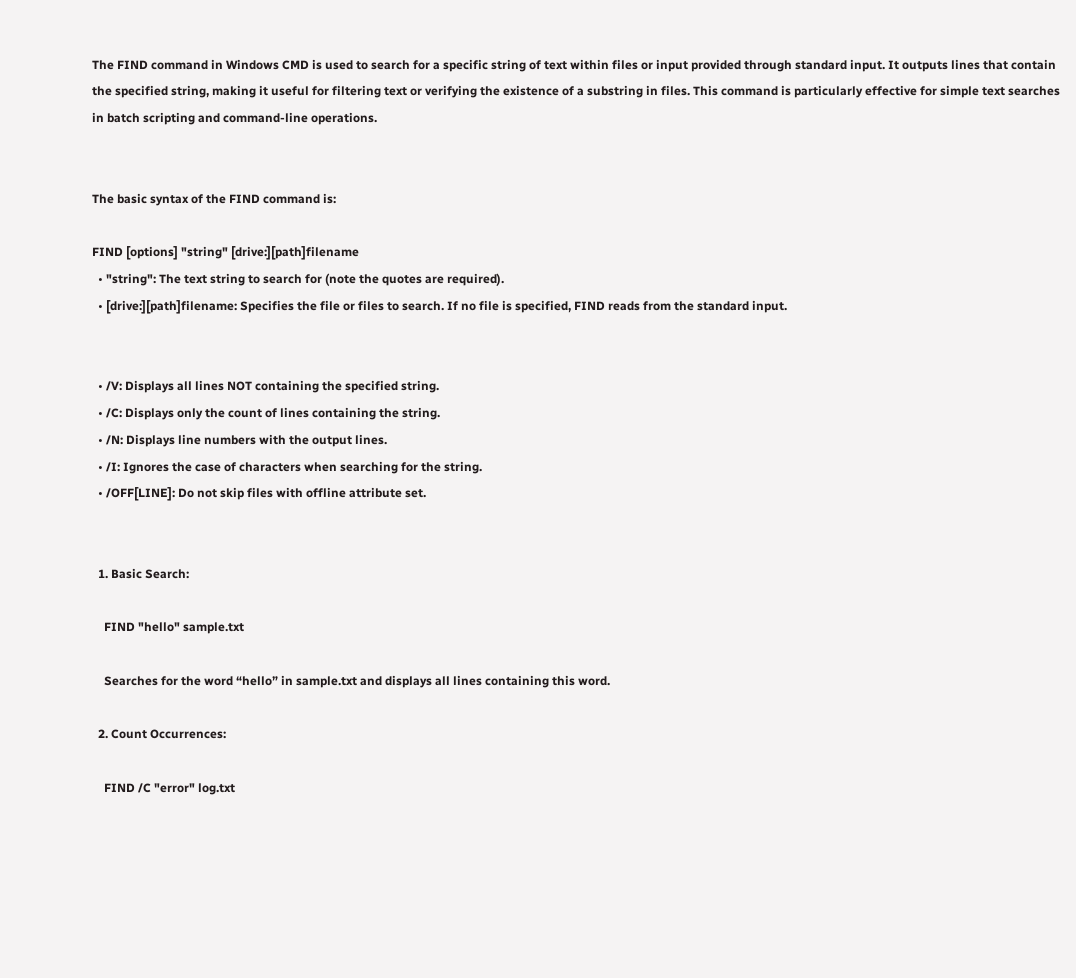The FIND command in Windows CMD is used to search for a specific string of text within files or input provided through standard input. It outputs lines that contain the specified string, making it useful for filtering text or verifying the existence of a substring in files. This command is particularly effective for simple text searches in batch scripting and command-line operations.


The basic syntax of the FIND command is:

FIND [options] "string" [drive:][path]filename
  • "string": The text string to search for (note the quotes are required).
  • [drive:][path]filename: Specifies the file or files to search. If no file is specified, FIND reads from the standard input.


  • /V: Displays all lines NOT containing the specified string.
  • /C: Displays only the count of lines containing the string.
  • /N: Displays line numbers with the output lines.
  • /I: Ignores the case of characters when searching for the string.
  • /OFF[LINE]: Do not skip files with offline attribute set.


  1. Basic Search:

    FIND "hello" sample.txt

    Searches for the word “hello” in sample.txt and displays all lines containing this word.

  2. Count Occurrences:

    FIND /C "error" log.txt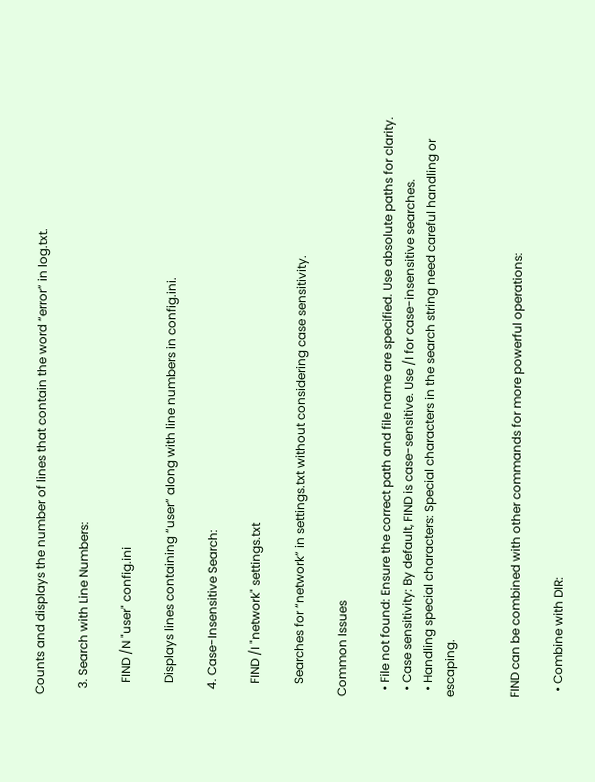Counts and displays the number of lines that contain the word “error” in log.txt.

  3. Search with Line Numbers:

    FIND /N "user" config.ini

    Displays lines containing “user” along with line numbers in config.ini.

  4. Case-Insensitive Search:

    FIND /I "network" settings.txt

    Searches for “network” in settings.txt without considering case sensitivity.

Common Issues

  • File not found: Ensure the correct path and file name are specified. Use absolute paths for clarity.
  • Case sensitivity: By default, FIND is case-sensitive. Use /I for case-insensitive searches.
  • Handling special characters: Special characters in the search string need careful handling or escaping.


FIND can be combined with other commands for more powerful operations:

  • Combine with DIR: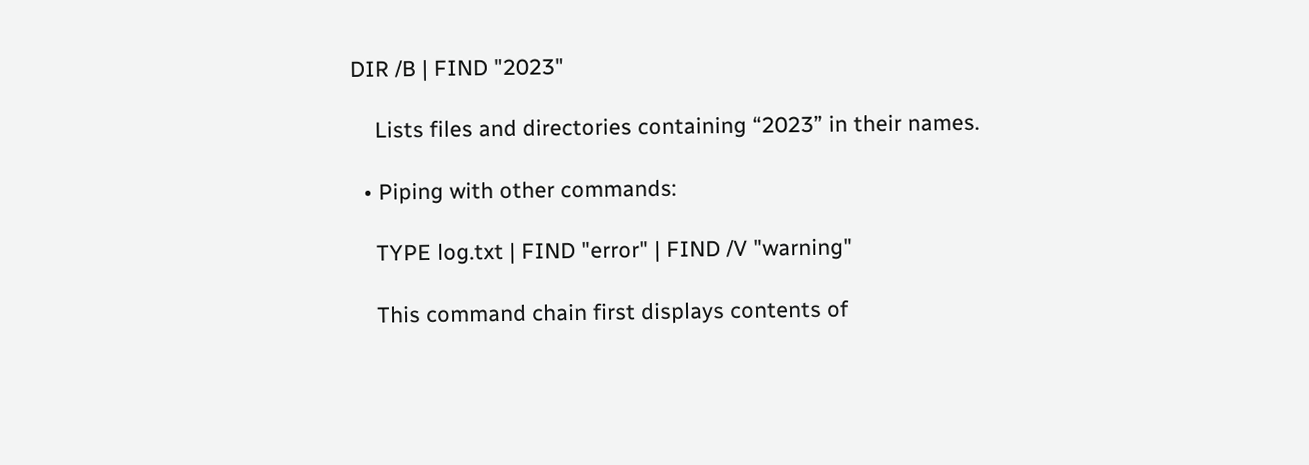DIR /B | FIND "2023"

    Lists files and directories containing “2023” in their names.

  • Piping with other commands:

    TYPE log.txt | FIND "error" | FIND /V "warning"

    This command chain first displays contents of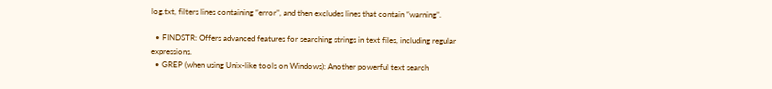log.txt, filters lines containing “error”, and then excludes lines that contain “warning”.

  • FINDSTR: Offers advanced features for searching strings in text files, including regular expressions.
  • GREP (when using Unix-like tools on Windows): Another powerful text search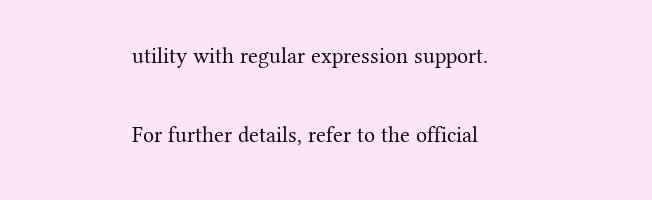utility with regular expression support.

For further details, refer to the official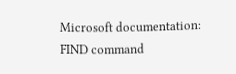Microsoft documentation: FIND command